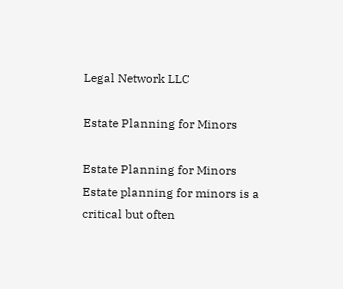Legal Network LLC

Estate Planning for Minors

Estate Planning for Minors
Estate planning for minors is a critical but often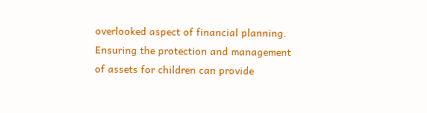overlooked aspect of financial planning. Ensuring the protection and management of assets for children can provide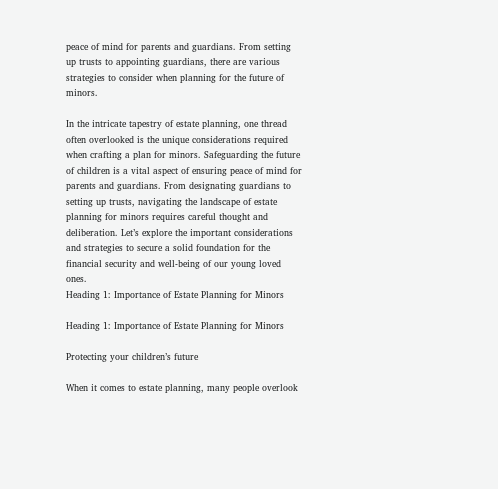peace of mind for parents and guardians. From setting up trusts to appointing guardians, there are various strategies to consider when planning for the future of minors.

In the intricate tapestry of estate planning, one thread often overlooked is the unique considerations required when crafting a plan for minors. Safeguarding the future of children is a vital aspect of ensuring peace of mind for parents and guardians. From designating guardians to setting up trusts, navigating the landscape of estate planning for minors requires careful thought and deliberation. Let’s explore the important considerations and strategies to secure a solid foundation for the financial security and well-being of our young loved ones.
Heading 1: Importance of Estate Planning for Minors

Heading 1: Importance of Estate Planning for Minors

Protecting your children’s future

When it comes to estate planning, many people overlook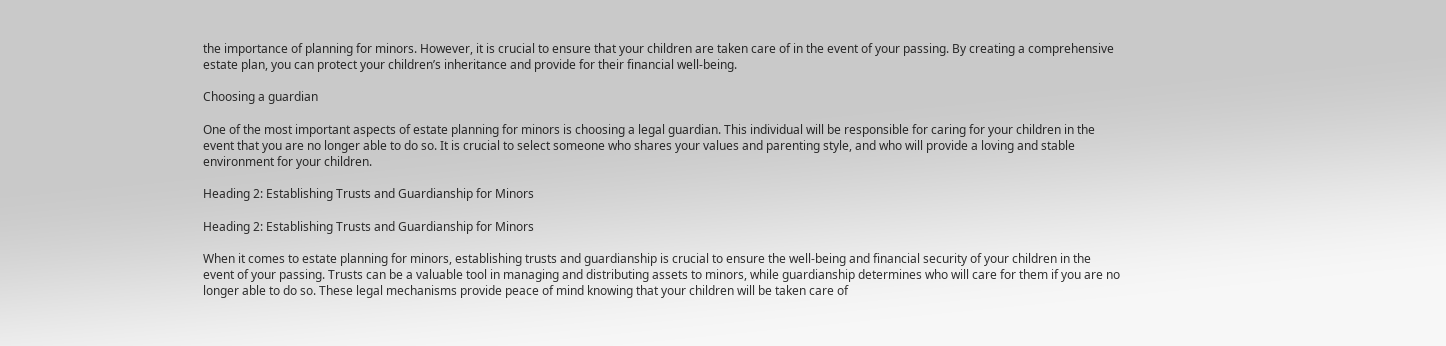the importance of planning for minors. However, it is crucial to ensure that your children are taken care of in the event of your passing. By creating a comprehensive estate plan, you can protect your children’s inheritance and provide for their financial well-being.

Choosing a guardian

One of the most important aspects of estate planning for minors is choosing a legal guardian. This individual will be responsible for caring for your children in the event that you are no longer able to do so. It is crucial to select someone who shares your values and parenting style, and who will provide a loving and stable environment for your children.

Heading 2: Establishing Trusts and Guardianship for Minors

Heading 2: Establishing Trusts and Guardianship for Minors

When it comes to estate planning for minors, establishing trusts and guardianship is crucial to ensure the well-being and financial security of your children in the event of your passing. Trusts can be a valuable tool in managing and distributing assets to minors, while guardianship determines who will care for them if you are no longer able to do so. These legal mechanisms provide peace of mind knowing that your children will be taken care of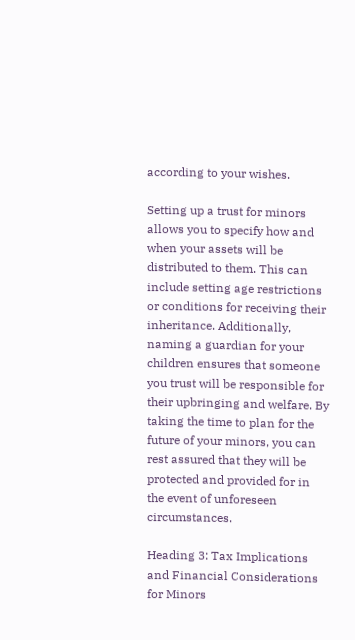according to your wishes.

Setting up a trust for minors allows you to specify how and when your assets will be distributed to them. This can include setting age restrictions or conditions for receiving their inheritance. Additionally, naming a guardian for your children ensures that someone you trust will be responsible for their upbringing and welfare. By taking the time to plan for the future of your minors, you can rest assured that they will be protected and provided for in the event of unforeseen circumstances.

Heading 3: Tax Implications and Financial Considerations for Minors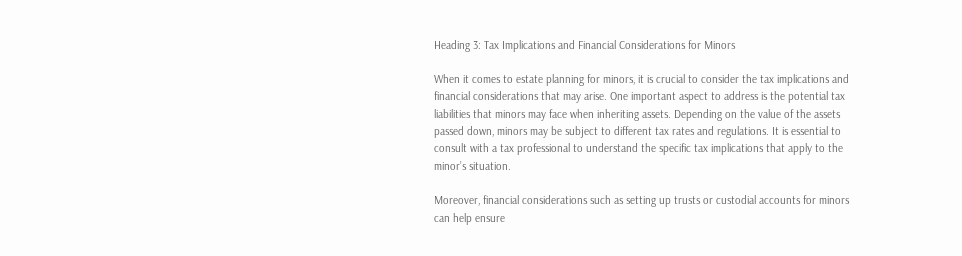Heading 3: Tax Implications and Financial Considerations for Minors

When it comes to estate planning for minors, it is crucial to consider the tax implications and financial considerations that may arise. One important aspect to address is the potential tax liabilities that minors may face when inheriting assets. Depending on the value of the assets passed down, minors may be subject to different tax rates and regulations. It is essential to consult with a tax professional to understand the specific tax implications that apply to the minor’s situation.

Moreover, financial considerations such as setting up trusts or custodial accounts for minors can help ensure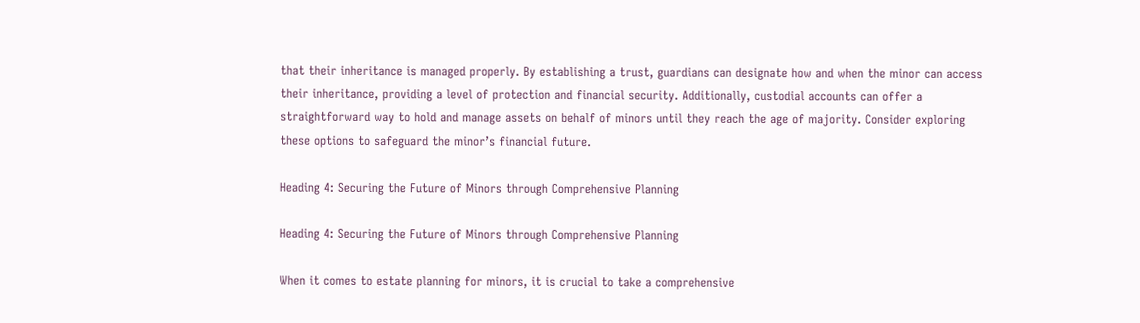that their inheritance is managed properly. By establishing a trust, guardians can designate how and when the minor can access their inheritance, providing a level of protection and financial security. Additionally, custodial accounts can offer a straightforward way to hold and manage assets on behalf of minors until they reach the age of majority. Consider exploring these options to safeguard the minor’s financial future.

Heading 4: Securing the Future of Minors through Comprehensive Planning

Heading 4: Securing the Future of Minors through Comprehensive Planning

When it comes to estate planning for minors, it is crucial to take a comprehensive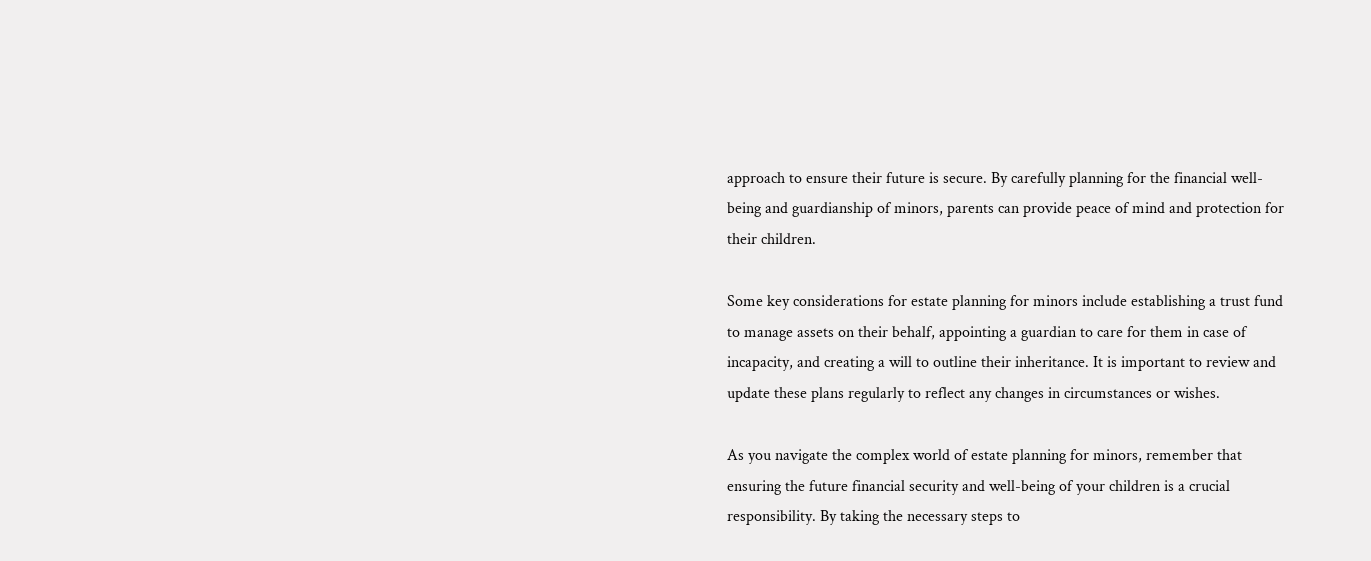approach to ensure their future is secure. By carefully planning for the financial well-being and guardianship of minors, parents can provide peace of mind and protection for their children.

Some key considerations for estate planning for minors include establishing a trust fund to manage assets on their behalf, appointing a guardian to care for them in case of incapacity, and creating a will to outline their inheritance. It is important to review and update these plans regularly to reflect any changes in circumstances or wishes.

As you navigate the complex world of estate planning for minors, remember that ensuring the future financial security and well-being of your children is a crucial responsibility. By taking the necessary steps to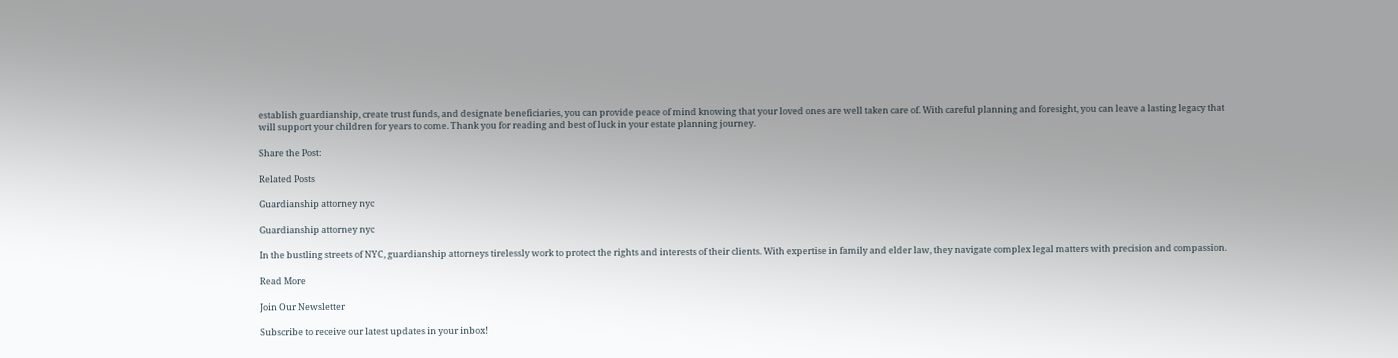establish guardianship, create trust funds, and designate beneficiaries, you can provide peace of mind knowing that your loved ones are well taken care of. With careful planning and foresight, you can leave a lasting legacy that will support your children for years to come. Thank you for reading and best of luck in your estate planning journey.

Share the Post:

Related Posts

Guardianship attorney nyc

Guardianship attorney nyc

In the bustling streets of NYC, guardianship attorneys tirelessly work to protect the rights and interests of their clients. With expertise in family and elder law, they navigate complex legal matters with precision and compassion.

Read More

Join Our Newsletter

Subscribe to receive our latest updates in your inbox!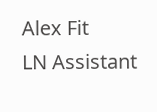Alex Fit
LN Assistant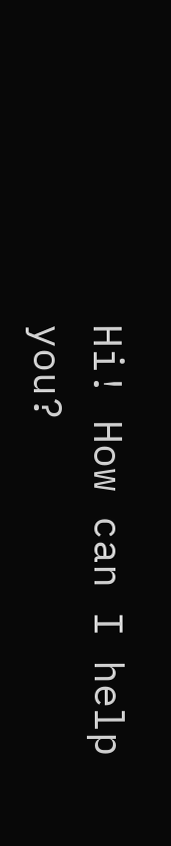Hi! How can I help you?